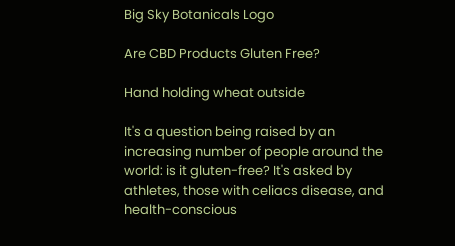Big Sky Botanicals Logo

Are CBD Products Gluten Free?

Hand holding wheat outside

It's a question being raised by an increasing number of people around the world: is it gluten-free? It's asked by athletes, those with celiacs disease, and health-conscious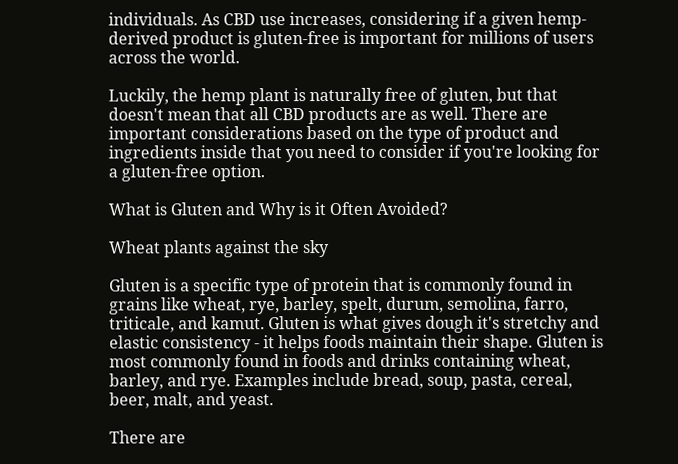individuals. As CBD use increases, considering if a given hemp-derived product is gluten-free is important for millions of users across the world.

Luckily, the hemp plant is naturally free of gluten, but that doesn't mean that all CBD products are as well. There are important considerations based on the type of product and ingredients inside that you need to consider if you're looking for a gluten-free option.

What is Gluten and Why is it Often Avoided?

Wheat plants against the sky

Gluten is a specific type of protein that is commonly found in grains like wheat, rye, barley, spelt, durum, semolina, farro, triticale, and kamut. Gluten is what gives dough it's stretchy and elastic consistency - it helps foods maintain their shape. Gluten is most commonly found in foods and drinks containing wheat, barley, and rye. Examples include bread, soup, pasta, cereal, beer, malt, and yeast.

There are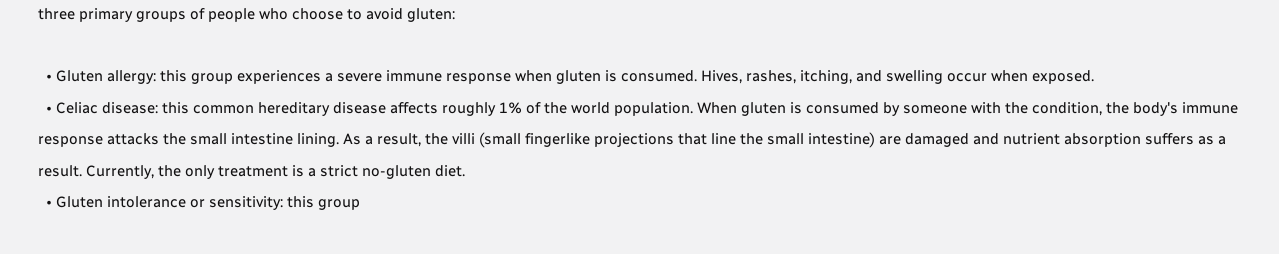three primary groups of people who choose to avoid gluten:

  • Gluten allergy: this group experiences a severe immune response when gluten is consumed. Hives, rashes, itching, and swelling occur when exposed.
  • Celiac disease: this common hereditary disease affects roughly 1% of the world population. When gluten is consumed by someone with the condition, the body's immune response attacks the small intestine lining. As a result, the villi (small fingerlike projections that line the small intestine) are damaged and nutrient absorption suffers as a result. Currently, the only treatment is a strict no-gluten diet.
  • Gluten intolerance or sensitivity: this group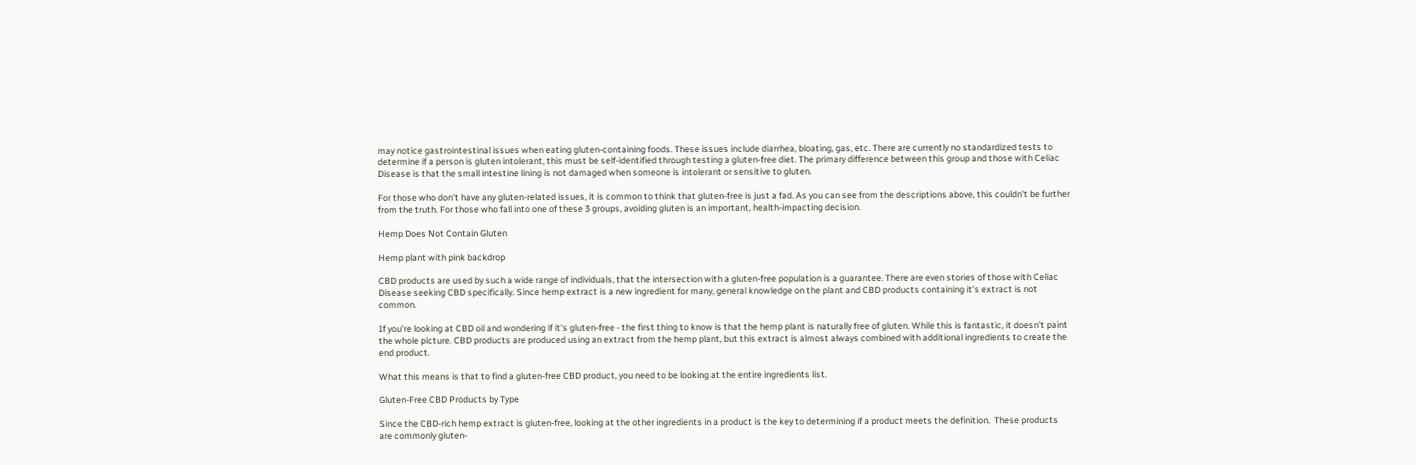may notice gastrointestinal issues when eating gluten-containing foods. These issues include diarrhea, bloating, gas, etc. There are currently no standardized tests to determine if a person is gluten intolerant, this must be self-identified through testing a gluten-free diet. The primary difference between this group and those with Celiac Disease is that the small intestine lining is not damaged when someone is intolerant or sensitive to gluten.

For those who don't have any gluten-related issues, it is common to think that gluten-free is just a fad. As you can see from the descriptions above, this couldn't be further from the truth. For those who fall into one of these 3 groups, avoiding gluten is an important, health-impacting decision.

Hemp Does Not Contain Gluten

Hemp plant with pink backdrop

CBD products are used by such a wide range of individuals, that the intersection with a gluten-free population is a guarantee. There are even stories of those with Celiac Disease seeking CBD specifically. Since hemp extract is a new ingredient for many, general knowledge on the plant and CBD products containing it's extract is not common.

If you're looking at CBD oil and wondering if it's gluten-free - the first thing to know is that the hemp plant is naturally free of gluten. While this is fantastic, it doesn't paint the whole picture. CBD products are produced using an extract from the hemp plant, but this extract is almost always combined with additional ingredients to create the end product.

What this means is that to find a gluten-free CBD product, you need to be looking at the entire ingredients list.

Gluten-Free CBD Products by Type

Since the CBD-rich hemp extract is gluten-free, looking at the other ingredients in a product is the key to determining if a product meets the definition.  These products are commonly gluten-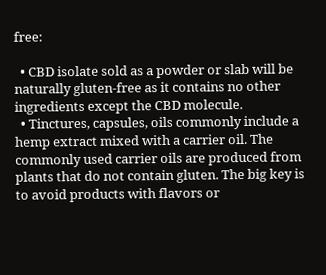free:

  • CBD isolate sold as a powder or slab will be naturally gluten-free as it contains no other ingredients except the CBD molecule.
  • Tinctures, capsules, oils commonly include a hemp extract mixed with a carrier oil. The commonly used carrier oils are produced from plants that do not contain gluten. The big key is to avoid products with flavors or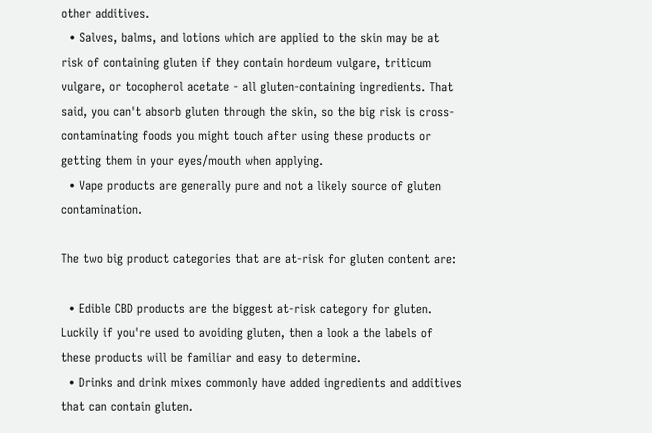other additives.
  • Salves, balms, and lotions which are applied to the skin may be at risk of containing gluten if they contain hordeum vulgare, triticum vulgare, or tocopherol acetate - all gluten-containing ingredients. That said, you can't absorb gluten through the skin, so the big risk is cross-contaminating foods you might touch after using these products or getting them in your eyes/mouth when applying.
  • Vape products are generally pure and not a likely source of gluten contamination.

The two big product categories that are at-risk for gluten content are:

  • Edible CBD products are the biggest at-risk category for gluten. Luckily if you're used to avoiding gluten, then a look a the labels of these products will be familiar and easy to determine.
  • Drinks and drink mixes commonly have added ingredients and additives that can contain gluten.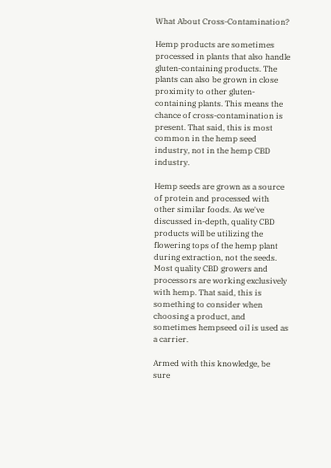What About Cross-Contamination?

Hemp products are sometimes processed in plants that also handle gluten-containing products. The plants can also be grown in close proximity to other gluten-containing plants. This means the chance of cross-contamination is present. That said, this is most common in the hemp seed industry, not in the hemp CBD industry.

Hemp seeds are grown as a source of protein and processed with other similar foods. As we've discussed in-depth, quality CBD products will be utilizing the flowering tops of the hemp plant during extraction, not the seeds. Most quality CBD growers and processors are working exclusively with hemp. That said, this is something to consider when choosing a product, and sometimes hempseed oil is used as a carrier.

Armed with this knowledge, be sure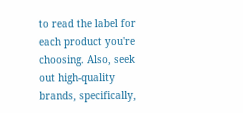to read the label for each product you're choosing. Also, seek out high-quality brands, specifically,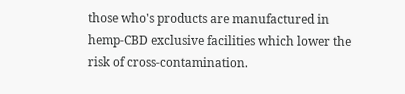those who's products are manufactured in hemp-CBD exclusive facilities which lower the risk of cross-contamination.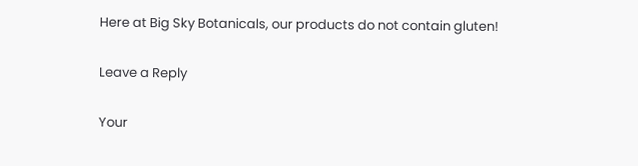Here at Big Sky Botanicals, our products do not contain gluten!

Leave a Reply

Your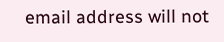email address will not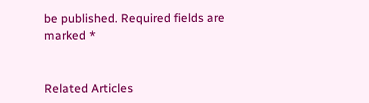be published. Required fields are marked *


Related Articles